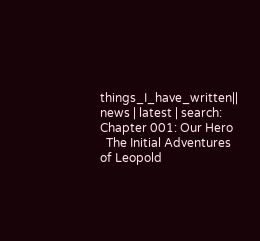things_I_have_written|| news | latest | search:
Chapter 001: Our Hero
  The Initial Adventures of Leopold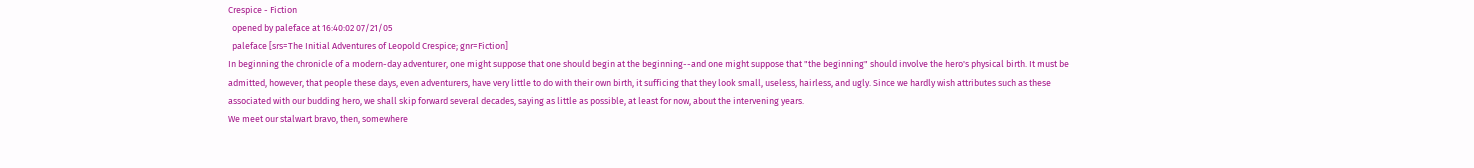Crespice - Fiction
  opened by paleface at 16:40:02 07/21/05
  paleface [srs=The Initial Adventures of Leopold Crespice; gnr=Fiction]
In beginning the chronicle of a modern-day adventurer, one might suppose that one should begin at the beginning--and one might suppose that "the beginning" should involve the hero's physical birth. It must be admitted, however, that people these days, even adventurers, have very little to do with their own birth, it sufficing that they look small, useless, hairless, and ugly. Since we hardly wish attributes such as these associated with our budding hero, we shall skip forward several decades, saying as little as possible, at least for now, about the intervening years.
We meet our stalwart bravo, then, somewhere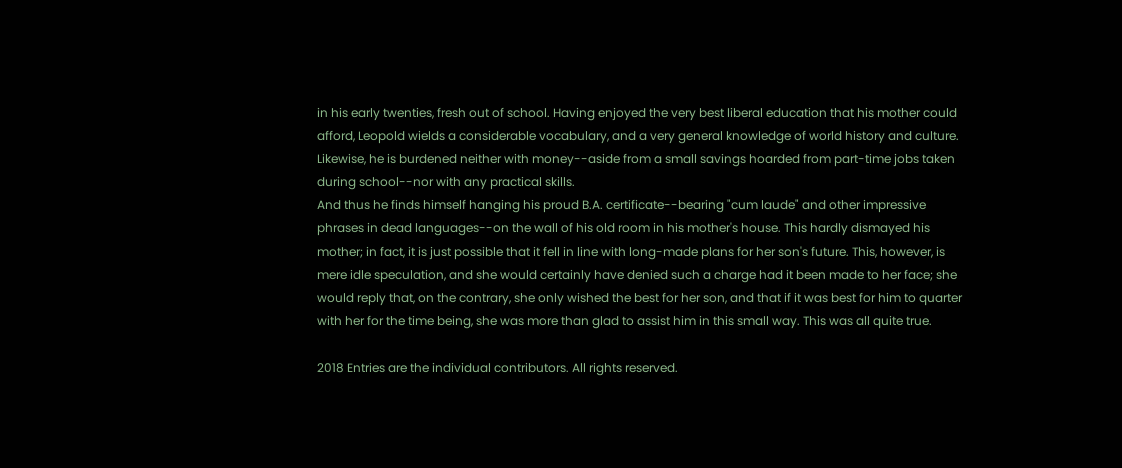in his early twenties, fresh out of school. Having enjoyed the very best liberal education that his mother could afford, Leopold wields a considerable vocabulary, and a very general knowledge of world history and culture. Likewise, he is burdened neither with money--aside from a small savings hoarded from part-time jobs taken during school--nor with any practical skills.
And thus he finds himself hanging his proud B.A. certificate--bearing "cum laude" and other impressive phrases in dead languages--on the wall of his old room in his mother's house. This hardly dismayed his mother; in fact, it is just possible that it fell in line with long-made plans for her son's future. This, however, is mere idle speculation, and she would certainly have denied such a charge had it been made to her face; she would reply that, on the contrary, she only wished the best for her son, and that if it was best for him to quarter with her for the time being, she was more than glad to assist him in this small way. This was all quite true.

2018 Entries are the individual contributors. All rights reserved.